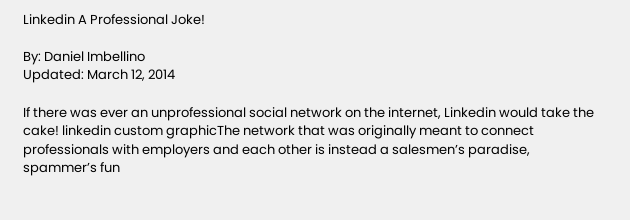Linkedin A Professional Joke!

By: Daniel Imbellino
Updated: March 12, 2014

If there was ever an unprofessional social network on the internet, Linkedin would take the cake! linkedin custom graphicThe network that was originally meant to connect professionals with employers and each other is instead a salesmen’s paradise, spammer’s fun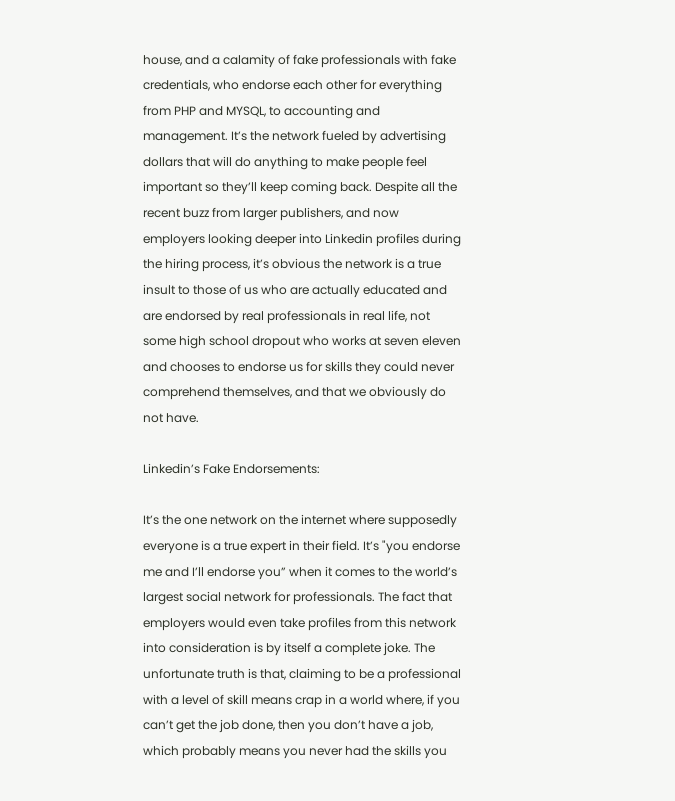house, and a calamity of fake professionals with fake credentials, who endorse each other for everything from PHP and MYSQL, to accounting and management. It’s the network fueled by advertising dollars that will do anything to make people feel important so they’ll keep coming back. Despite all the recent buzz from larger publishers, and now employers looking deeper into Linkedin profiles during the hiring process, it’s obvious the network is a true insult to those of us who are actually educated and are endorsed by real professionals in real life, not some high school dropout who works at seven eleven and chooses to endorse us for skills they could never comprehend themselves, and that we obviously do not have.

Linkedin’s Fake Endorsements:

It’s the one network on the internet where supposedly everyone is a true expert in their field. It’s "you endorse me and I’ll endorse you” when it comes to the world’s largest social network for professionals. The fact that employers would even take profiles from this network into consideration is by itself a complete joke. The unfortunate truth is that, claiming to be a professional with a level of skill means crap in a world where, if you can’t get the job done, then you don’t have a job, which probably means you never had the skills you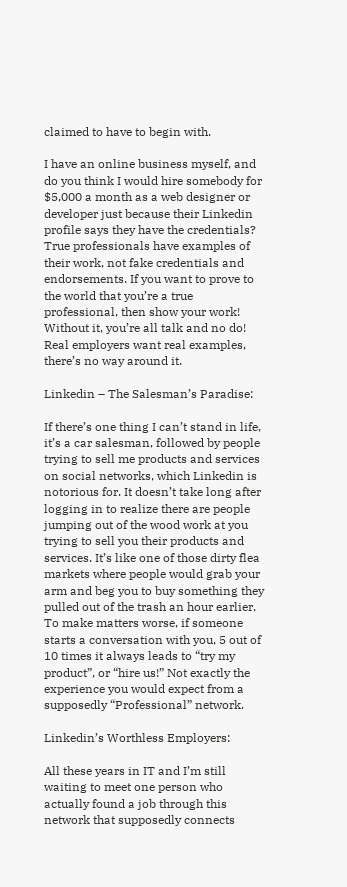claimed to have to begin with.

I have an online business myself, and do you think I would hire somebody for $5,000 a month as a web designer or developer just because their Linkedin profile says they have the credentials? True professionals have examples of their work, not fake credentials and endorsements. If you want to prove to the world that you’re a true professional, then show your work! Without it, you’re all talk and no do! Real employers want real examples, there’s no way around it.

Linkedin – The Salesman’s Paradise:

If there’s one thing I can’t stand in life, it’s a car salesman, followed by people trying to sell me products and services on social networks, which Linkedin is notorious for. It doesn’t take long after logging in to realize there are people jumping out of the wood work at you trying to sell you their products and services. It’s like one of those dirty flea markets where people would grab your arm and beg you to buy something they pulled out of the trash an hour earlier. To make matters worse, if someone starts a conversation with you, 5 out of 10 times it always leads to “try my product”, or “hire us!” Not exactly the experience you would expect from a supposedly “Professional” network.

Linkedin’s Worthless Employers:

All these years in IT and I’m still waiting to meet one person who actually found a job through this network that supposedly connects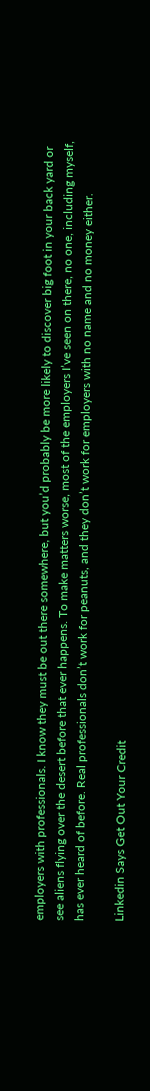employers with professionals. I know they must be out there somewhere, but you’d probably be more likely to discover big foot in your back yard or see aliens flying over the desert before that ever happens. To make matters worse, most of the employers I’ve seen on there, no one, including myself, has ever heard of before. Real professionals don’t work for peanuts, and they don’t work for employers with no name and no money either.

Linkedin Says Get Out Your Credit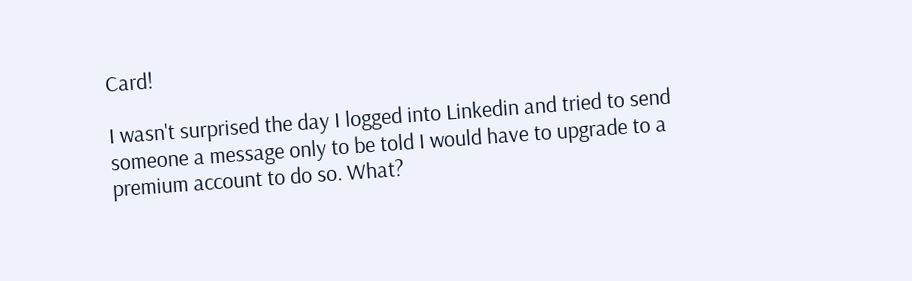Card!

I wasn't surprised the day I logged into Linkedin and tried to send someone a message only to be told I would have to upgrade to a premium account to do so. What?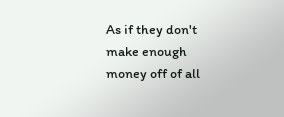As if they don't make enough money off of all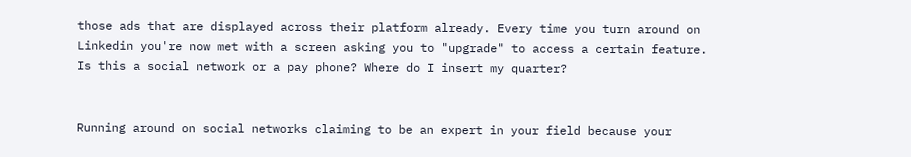those ads that are displayed across their platform already. Every time you turn around on Linkedin you're now met with a screen asking you to "upgrade" to access a certain feature. Is this a social network or a pay phone? Where do I insert my quarter?


Running around on social networks claiming to be an expert in your field because your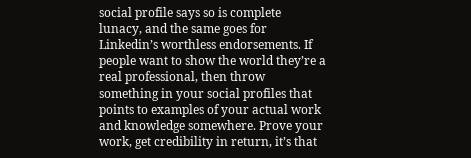social profile says so is complete lunacy, and the same goes for Linkedin’s worthless endorsements. If people want to show the world they’re a real professional, then throw something in your social profiles that points to examples of your actual work and knowledge somewhere. Prove your work, get credibility in return, it’s that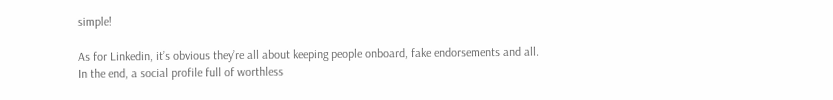simple!

As for Linkedin, it’s obvious they’re all about keeping people onboard, fake endorsements and all. In the end, a social profile full of worthless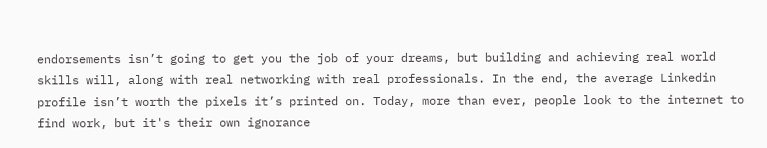endorsements isn’t going to get you the job of your dreams, but building and achieving real world skills will, along with real networking with real professionals. In the end, the average Linkedin profile isn’t worth the pixels it’s printed on. Today, more than ever, people look to the internet to find work, but it's their own ignorance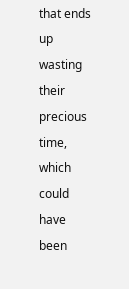that ends up wasting their precious time, which could have been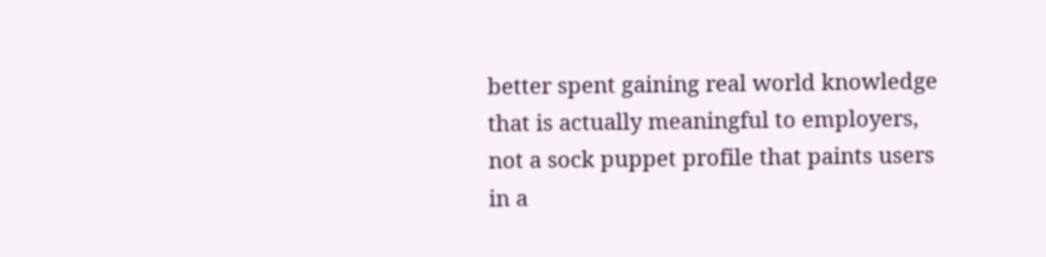better spent gaining real world knowledge that is actually meaningful to employers, not a sock puppet profile that paints users in a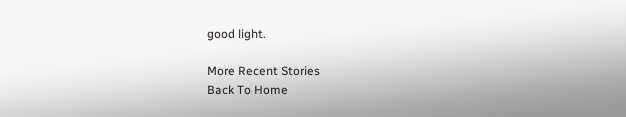good light.

More Recent Stories
Back To Home